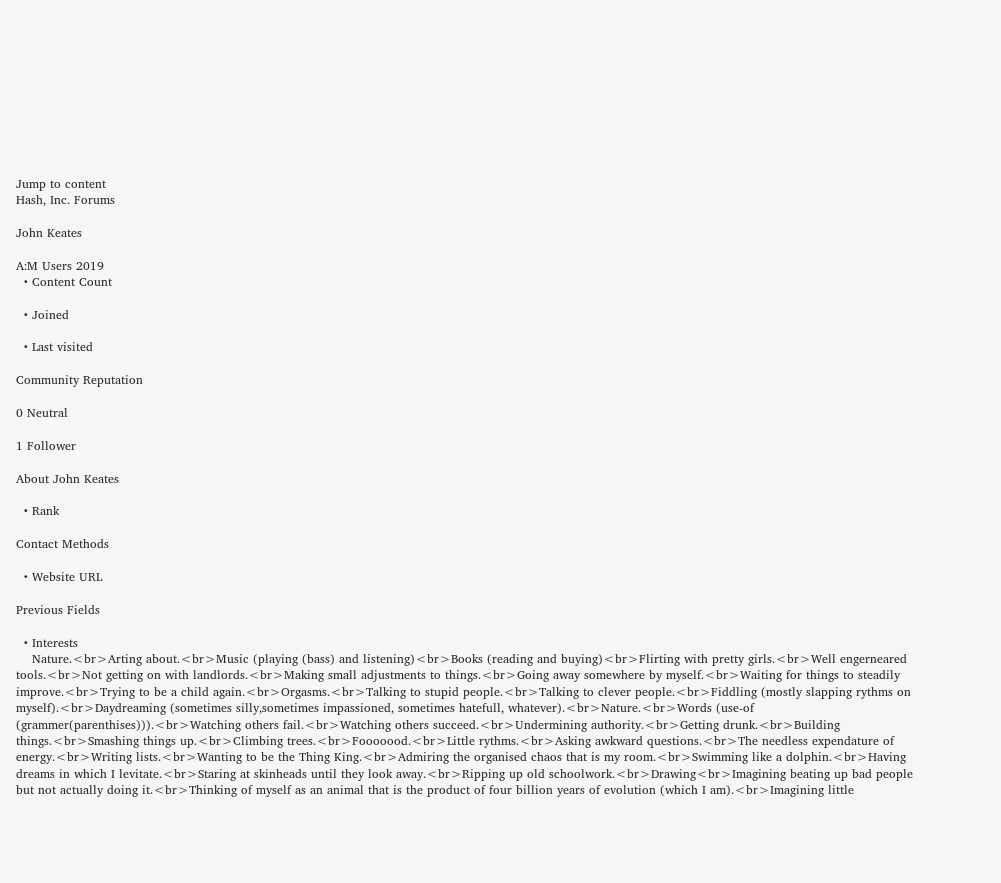Jump to content
Hash, Inc. Forums

John Keates

A:M Users 2019
  • Content Count

  • Joined

  • Last visited

Community Reputation

0 Neutral

1 Follower

About John Keates

  • Rank

Contact Methods

  • Website URL

Previous Fields

  • Interests
    Nature.<br>Arting about.<br>Music (playing (bass) and listening)<br>Books (reading and buying)<br>Flirting with pretty girls.<br>Well engerneared tools.<br>Not getting on with landlords.<br>Making small adjustments to things.<br>Going away somewhere by myself.<br>Waiting for things to steadily improve.<br>Trying to be a child again.<br>Orgasms.<br>Talking to stupid people.<br>Talking to clever people.<br>Fiddling (mostly slapping rythms on myself).<br>Daydreaming (sometimes silly,sometimes impassioned, sometimes hatefull, whatever).<br>Nature.<br>Words (use-of (grammer(parenthises))).<br>Watching others fail.<br>Watching others succeed.<br>Undermining authority.<br>Getting drunk.<br>Building things.<br>Smashing things up.<br>Climbing trees.<br>Fooooood.<br>Little rythms.<br>Asking awkward questions.<br>The needless expendature of energy.<br>Writing lists.<br>Wanting to be the Thing King.<br>Admiring the organised chaos that is my room.<br>Swimming like a dolphin.<br>Having dreams in which I levitate.<br>Staring at skinheads until they look away.<br>Ripping up old schoolwork.<br>Drawing<br>Imagining beating up bad people but not actually doing it.<br>Thinking of myself as an animal that is the product of four billion years of evolution (which I am).<br>Imagining little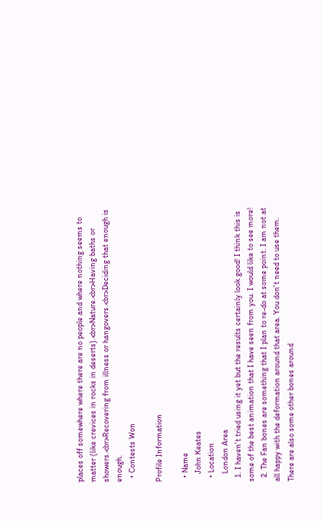places off somewhere where there are no people and where nothing seems to matter (like crevices in rocks in deserts).<br>Nature.<br>Having baths or showers.<br>Recovering from illness or hangovers.<br>Deciding that enough is enough.
  • Contests Won

Profile Information

  • Name
    John Keates
  • Location
    London Area
  1. I haven't tried using it yet but the results certainly look good! I think this is some of the best animation that I have seen from you. I would like to see more!
  2. The Fan bones are something that I plan to re-do at some point. I am not at all happy with the deformation around that area. You don't need to use them. There are also some other bones around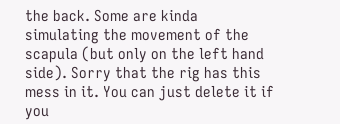the back. Some are kinda simulating the movement of the scapula (but only on the left hand side). Sorry that the rig has this mess in it. You can just delete it if you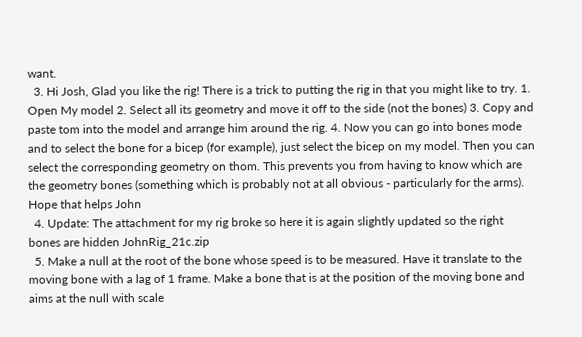want.
  3. Hi Josh, Glad you like the rig! There is a trick to putting the rig in that you might like to try. 1. Open My model 2. Select all its geometry and move it off to the side (not the bones) 3. Copy and paste tom into the model and arrange him around the rig. 4. Now you can go into bones mode and to select the bone for a bicep (for example), just select the bicep on my model. Then you can select the corresponding geometry on thom. This prevents you from having to know which are the geometry bones (something which is probably not at all obvious - particularly for the arms). Hope that helps John
  4. Update: The attachment for my rig broke so here it is again slightly updated so the right bones are hidden JohnRig_21c.zip
  5. Make a null at the root of the bone whose speed is to be measured. Have it translate to the moving bone with a lag of 1 frame. Make a bone that is at the position of the moving bone and aims at the null with scale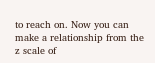to reach on. Now you can make a relationship from the z scale of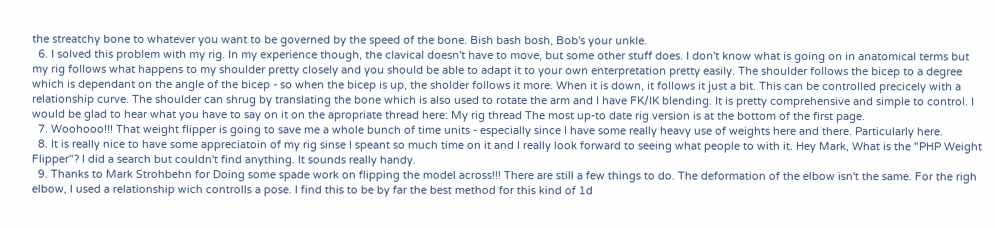the streatchy bone to whatever you want to be governed by the speed of the bone. Bish bash bosh, Bob's your unkle.
  6. I solved this problem with my rig. In my experience though, the clavical doesn't have to move, but some other stuff does. I don't know what is going on in anatomical terms but my rig follows what happens to my shoulder pretty closely and you should be able to adapt it to your own enterpretation pretty easily. The shoulder follows the bicep to a degree which is dependant on the angle of the bicep - so when the bicep is up, the sholder follows it more. When it is down, it follows it just a bit. This can be controlled precicely with a relationship curve. The shoulder can shrug by translating the bone which is also used to rotate the arm and I have FK/IK blending. It is pretty comprehensive and simple to control. I would be glad to hear what you have to say on it on the apropriate thread here: My rig thread The most up-to date rig version is at the bottom of the first page.
  7. Woohooo!!! That weight flipper is going to save me a whole bunch of time units - especially since I have some really heavy use of weights here and there. Particularly here.
  8. It is really nice to have some appreciatoin of my rig sinse I speant so much time on it and I really look forward to seeing what people to with it. Hey Mark, What is the "PHP Weight Flipper"? I did a search but couldn't find anything. It sounds really handy.
  9. Thanks to Mark Strohbehn for Doing some spade work on flipping the model across!!! There are still a few things to do. The deformation of the elbow isn't the same. For the righ elbow, I used a relationship wich controlls a pose. I find this to be by far the best method for this kind of 1d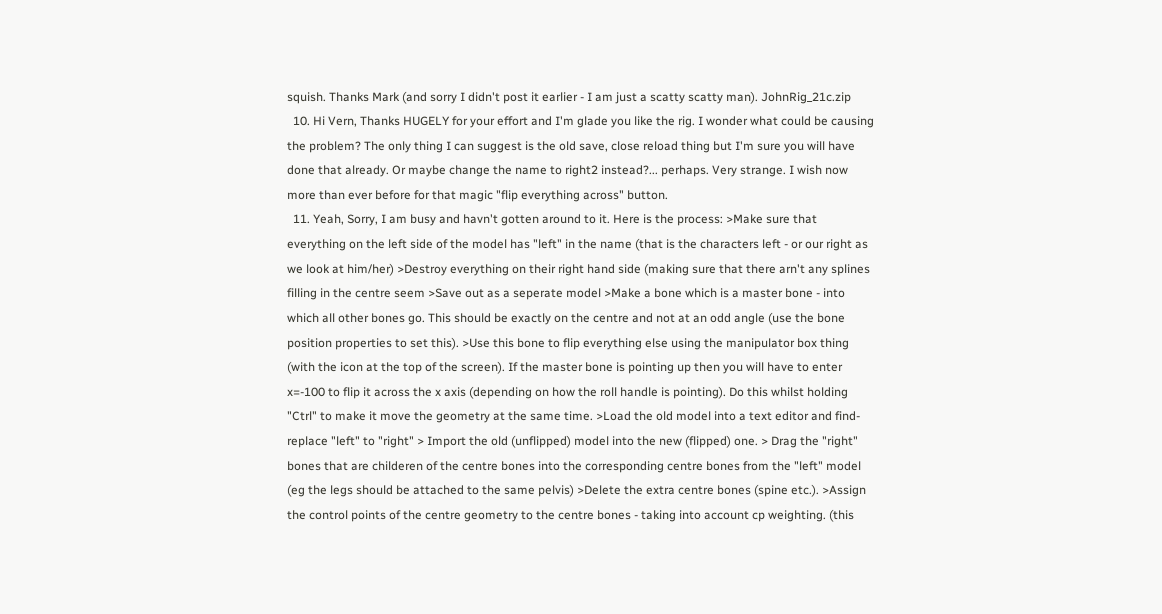squish. Thanks Mark (and sorry I didn't post it earlier - I am just a scatty scatty man). JohnRig_21c.zip
  10. Hi Vern, Thanks HUGELY for your effort and I'm glade you like the rig. I wonder what could be causing the problem? The only thing I can suggest is the old save, close reload thing but I'm sure you will have done that already. Or maybe change the name to right2 instead?... perhaps. Very strange. I wish now more than ever before for that magic "flip everything across" button.
  11. Yeah, Sorry, I am busy and havn't gotten around to it. Here is the process: >Make sure that everything on the left side of the model has "left" in the name (that is the characters left - or our right as we look at him/her) >Destroy everything on their right hand side (making sure that there arn't any splines filling in the centre seem >Save out as a seperate model >Make a bone which is a master bone - into which all other bones go. This should be exactly on the centre and not at an odd angle (use the bone position properties to set this). >Use this bone to flip everything else using the manipulator box thing (with the icon at the top of the screen). If the master bone is pointing up then you will have to enter x=-100 to flip it across the x axis (depending on how the roll handle is pointing). Do this whilst holding "Ctrl" to make it move the geometry at the same time. >Load the old model into a text editor and find-replace "left" to "right" > Import the old (unflipped) model into the new (flipped) one. > Drag the "right" bones that are childeren of the centre bones into the corresponding centre bones from the "left" model (eg the legs should be attached to the same pelvis) >Delete the extra centre bones (spine etc.). >Assign the control points of the centre geometry to the centre bones - taking into account cp weighting. (this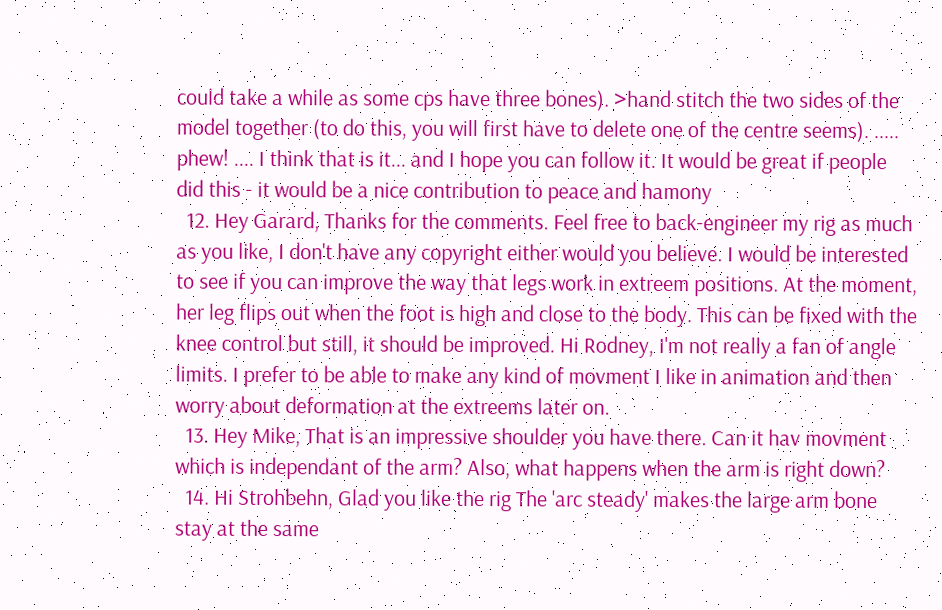could take a while as some cps have three bones). >hand stitch the two sides of the model together (to do this, you will first have to delete one of the centre seems). ..... phew! .... I think that is it... and I hope you can follow it. It would be great if people did this - it would be a nice contribution to peace and hamony
  12. Hey Garard, Thanks for the comments. Feel free to back-engineer my rig as much as you like, I don't have any copyright either would you believe. I would be interested to see if you can improve the way that legs work in extreem positions. At the moment, her leg flips out when the foot is high and close to the body. This can be fixed with the knee control but still, it should be improved. Hi Rodney, I'm not really a fan of angle limits. I prefer to be able to make any kind of movment I like in animation and then worry about deformation at the extreems later on.
  13. Hey Mike, That is an impressive shoulder you have there. Can it hav movment which is independant of the arm? Also, what happens when the arm is right down?
  14. Hi Strohbehn, Glad you like the rig The 'arc steady' makes the large arm bone stay at the same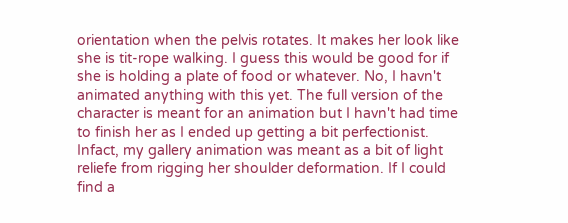orientation when the pelvis rotates. It makes her look like she is tit-rope walking. I guess this would be good for if she is holding a plate of food or whatever. No, I havn't animated anything with this yet. The full version of the character is meant for an animation but I havn't had time to finish her as I ended up getting a bit perfectionist. Infact, my gallery animation was meant as a bit of light reliefe from rigging her shoulder deformation. If I could find a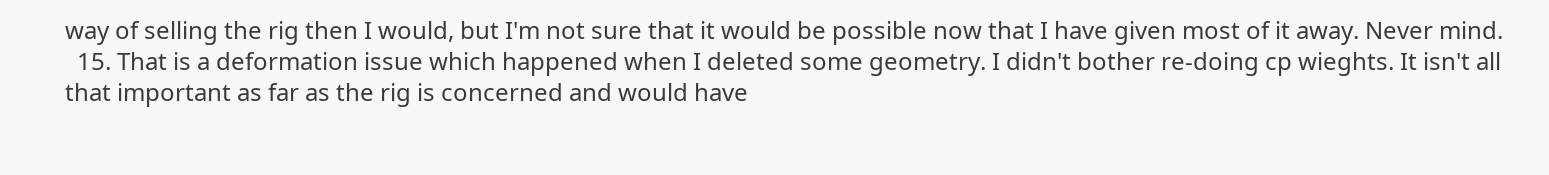way of selling the rig then I would, but I'm not sure that it would be possible now that I have given most of it away. Never mind.
  15. That is a deformation issue which happened when I deleted some geometry. I didn't bother re-doing cp wieghts. It isn't all that important as far as the rig is concerned and would have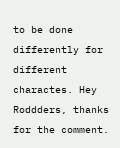to be done differently for different charactes. Hey Roddders, thanks for the comment.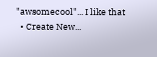"awsomecool"... I like that
  • Create New...